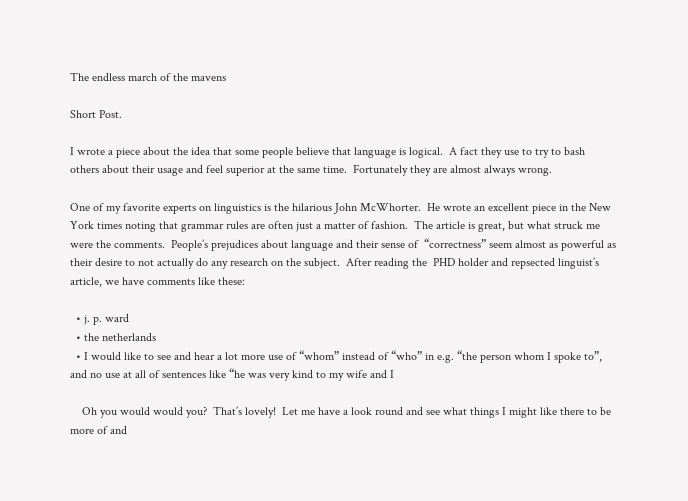The endless march of the mavens

Short Post.

I wrote a piece about the idea that some people believe that language is logical.  A fact they use to try to bash others about their usage and feel superior at the same time.  Fortunately they are almost always wrong.

One of my favorite experts on linguistics is the hilarious John McWhorter.  He wrote an excellent piece in the New York times noting that grammar rules are often just a matter of fashion.  The article is great, but what struck me were the comments.  People’s prejudices about language and their sense of  “correctness” seem almost as powerful as their desire to not actually do any research on the subject.  After reading the  PHD holder and repsected linguist’s article, we have comments like these:

  • j. p. ward
  • the netherlands
  • I would like to see and hear a lot more use of “whom” instead of “who” in e.g. “the person whom I spoke to”, and no use at all of sentences like “he was very kind to my wife and I

    Oh you would would you?  That’s lovely!  Let me have a look round and see what things I might like there to be more of and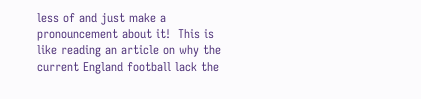less of and just make a pronouncement about it!  This is like reading an article on why the current England football lack the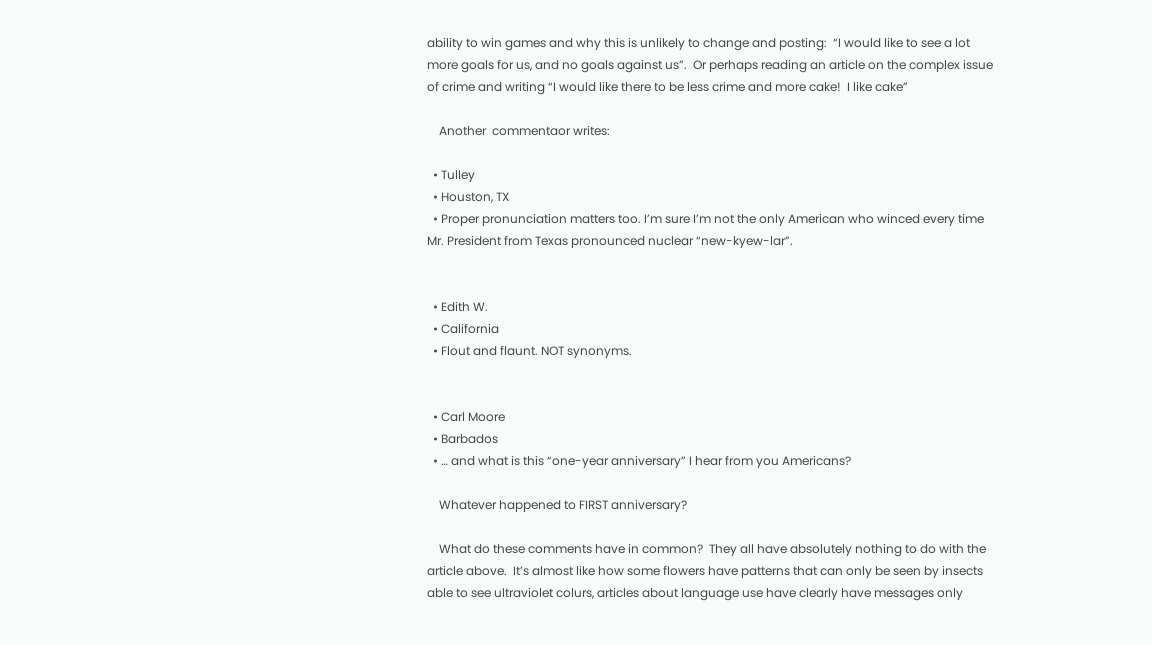ability to win games and why this is unlikely to change and posting:  “I would like to see a lot more goals for us, and no goals against us”.  Or perhaps reading an article on the complex issue of crime and writing “I would like there to be less crime and more cake!  I like cake”

    Another  commentaor writes:

  • Tulley
  • Houston, TX
  • Proper pronunciation matters too. I’m sure I’m not the only American who winced every time Mr. President from Texas pronounced nuclear “new-kyew-lar”.


  • Edith W.
  • California
  • Flout and flaunt. NOT synonyms.


  • Carl Moore
  • Barbados
  • … and what is this “one-year anniversary” I hear from you Americans?

    Whatever happened to FIRST anniversary?

    What do these comments have in common?  They all have absolutely nothing to do with the article above.  It’s almost like how some flowers have patterns that can only be seen by insects able to see ultraviolet colurs, articles about language use have clearly have messages only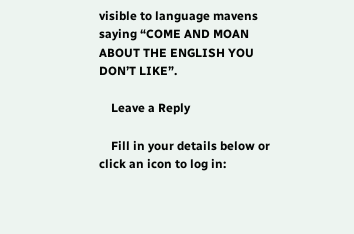visible to language mavens saying “COME AND MOAN ABOUT THE ENGLISH YOU DON’T LIKE”.

    Leave a Reply

    Fill in your details below or click an icon to log in: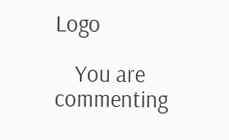Logo

    You are commenting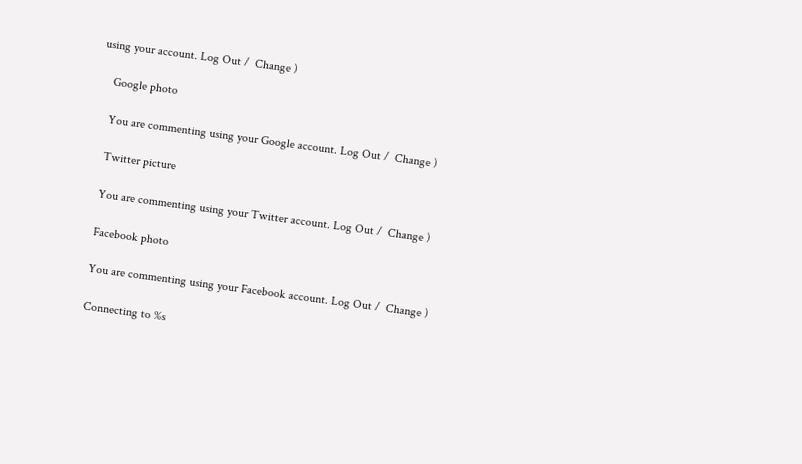using your account. Log Out /  Change )

    Google photo

    You are commenting using your Google account. Log Out /  Change )

    Twitter picture

    You are commenting using your Twitter account. Log Out /  Change )

    Facebook photo

    You are commenting using your Facebook account. Log Out /  Change )

    Connecting to %s